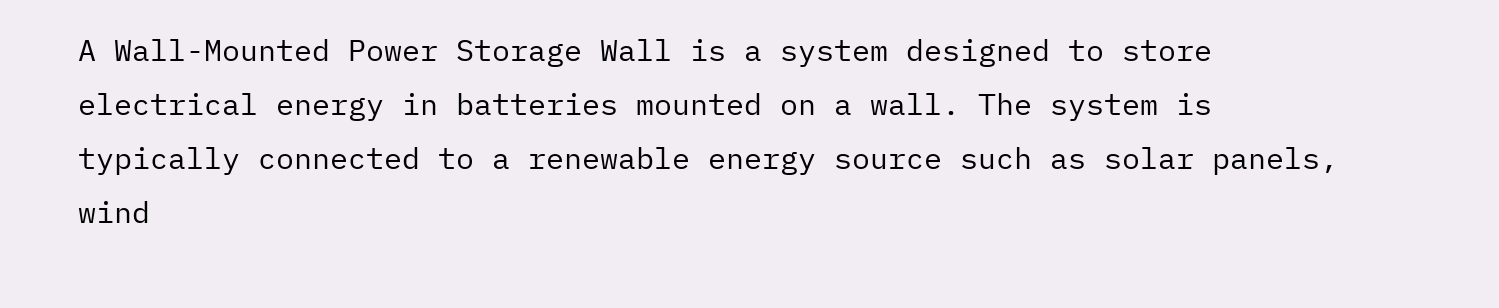A Wall-Mounted Power Storage Wall is a system designed to store electrical energy in batteries mounted on a wall. The system is typically connected to a renewable energy source such as solar panels, wind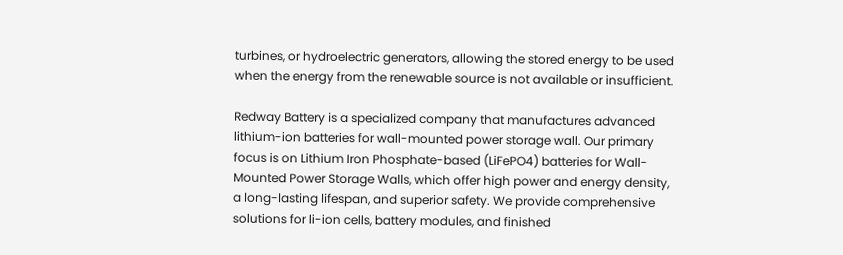turbines, or hydroelectric generators, allowing the stored energy to be used when the energy from the renewable source is not available or insufficient.

Redway Battery is a specialized company that manufactures advanced lithium-ion batteries for wall-mounted power storage wall. Our primary focus is on Lithium Iron Phosphate-based (LiFePO4) batteries for Wall-Mounted Power Storage Walls, which offer high power and energy density, a long-lasting lifespan, and superior safety. We provide comprehensive solutions for li-ion cells, battery modules, and finished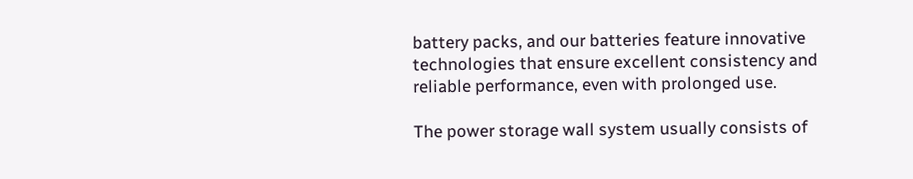battery packs, and our batteries feature innovative technologies that ensure excellent consistency and reliable performance, even with prolonged use.

The power storage wall system usually consists of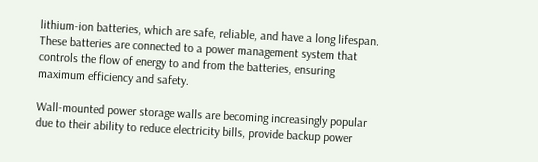lithium-ion batteries, which are safe, reliable, and have a long lifespan. These batteries are connected to a power management system that controls the flow of energy to and from the batteries, ensuring maximum efficiency and safety.

Wall-mounted power storage walls are becoming increasingly popular due to their ability to reduce electricity bills, provide backup power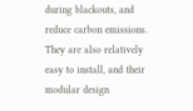during blackouts, and reduce carbon emissions. They are also relatively easy to install, and their modular design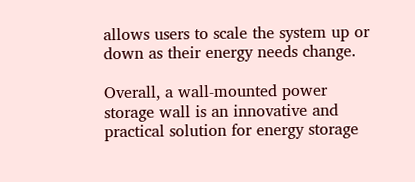allows users to scale the system up or down as their energy needs change.

Overall, a wall-mounted power storage wall is an innovative and practical solution for energy storage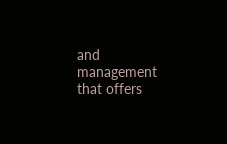and management that offers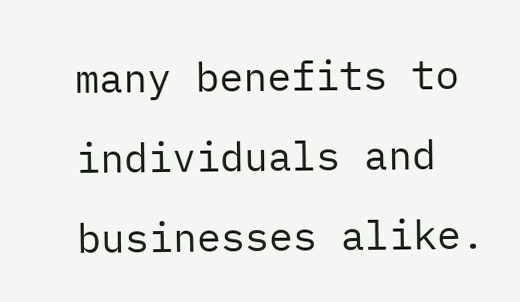many benefits to individuals and businesses alike.